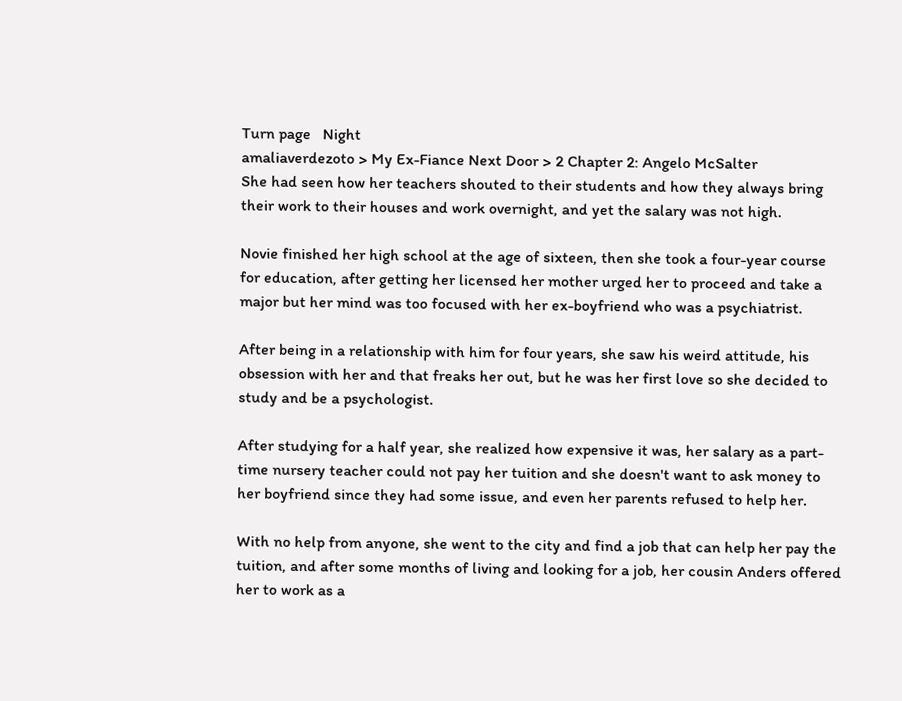Turn page   Night
amaliaverdezoto > My Ex-Fiance Next Door > 2 Chapter 2: Angelo McSalter
She had seen how her teachers shouted to their students and how they always bring their work to their houses and work overnight, and yet the salary was not high.

Novie finished her high school at the age of sixteen, then she took a four-year course for education, after getting her licensed her mother urged her to proceed and take a major but her mind was too focused with her ex-boyfriend who was a psychiatrist.

After being in a relationship with him for four years, she saw his weird attitude, his obsession with her and that freaks her out, but he was her first love so she decided to study and be a psychologist.

After studying for a half year, she realized how expensive it was, her salary as a part-time nursery teacher could not pay her tuition and she doesn't want to ask money to her boyfriend since they had some issue, and even her parents refused to help her.

With no help from anyone, she went to the city and find a job that can help her pay the tuition, and after some months of living and looking for a job, her cousin Anders offered her to work as a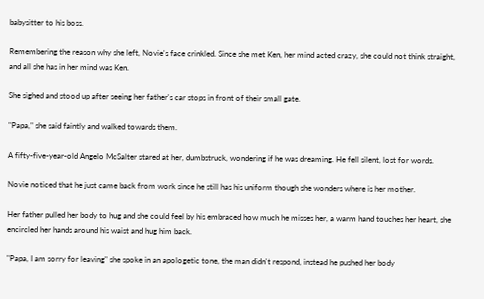babysitter to his boss.

Remembering the reason why she left, Novie's face crinkled. Since she met Ken, her mind acted crazy, she could not think straight, and all she has in her mind was Ken.

She sighed and stood up after seeing her father's car stops in front of their small gate.

"Papa," she said faintly and walked towards them.

A fifty-five-year-old Angelo McSalter stared at her, dumbstruck, wondering if he was dreaming. He fell silent, lost for words.

Novie noticed that he just came back from work since he still has his uniform though she wonders where is her mother.

Her father pulled her body to hug and she could feel by his embraced how much he misses her, a warm hand touches her heart, she encircled her hands around his waist and hug him back.

"Papa, I am sorry for leaving" she spoke in an apologetic tone, the man didn't respond, instead he pushed her body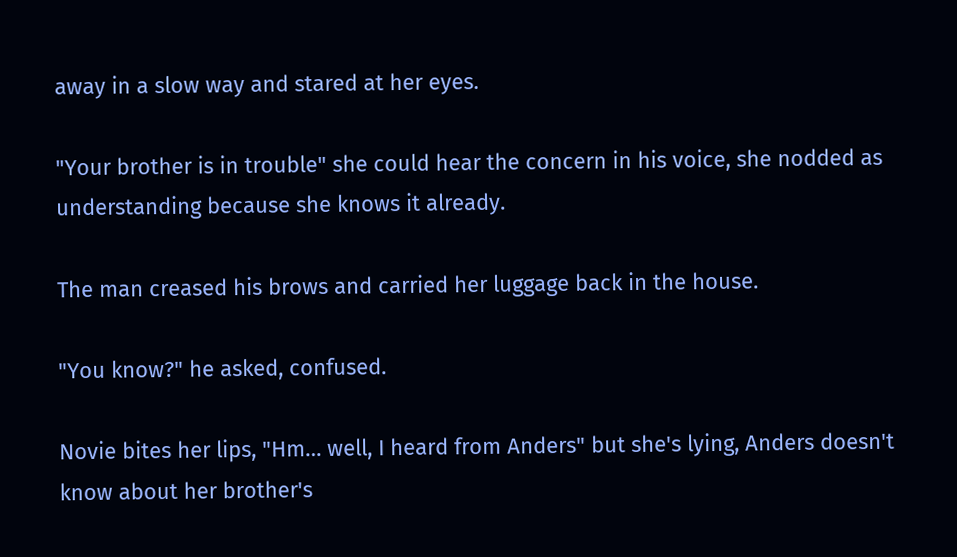away in a slow way and stared at her eyes.

"Your brother is in trouble" she could hear the concern in his voice, she nodded as understanding because she knows it already.

The man creased his brows and carried her luggage back in the house.

"You know?" he asked, confused.

Novie bites her lips, "Hm… well, I heard from Anders" but she's lying, Anders doesn't know about her brother's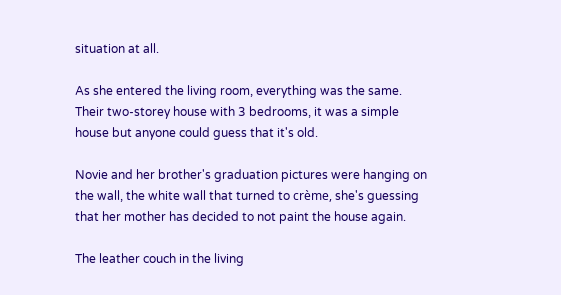situation at all.

As she entered the living room, everything was the same. Their two-storey house with 3 bedrooms, it was a simple house but anyone could guess that it's old.

Novie and her brother's graduation pictures were hanging on the wall, the white wall that turned to crème, she's guessing that her mother has decided to not paint the house again.

The leather couch in the living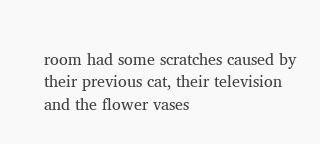room had some scratches caused by their previous cat, their television and the flower vases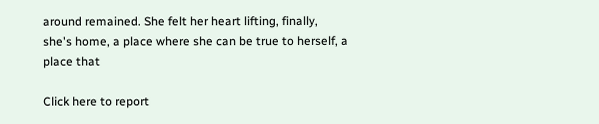around remained. She felt her heart lifting, finally, she's home, a place where she can be true to herself, a place that

Click here to report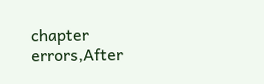chapter errors,After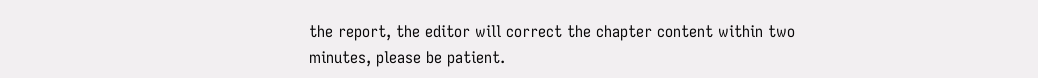the report, the editor will correct the chapter content within two minutes, please be patient.